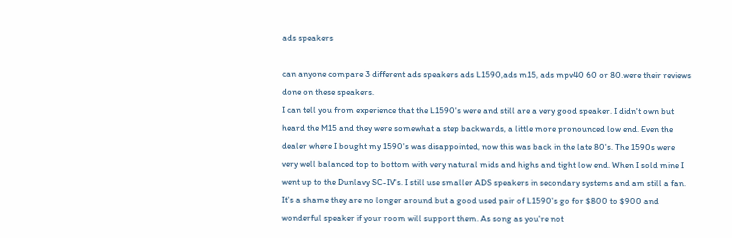ads speakers

can anyone compare 3 different ads speakers ads L1590,ads m15, ads mpv40 60 or 80.were their reviews done on these speakers.
I can tell you from experience that the L1590's were and still are a very good speaker. I didn't own but heard the M15 and they were somewhat a step backwards, a little more pronounced low end. Even the dealer where I bought my 1590's was disappointed, now this was back in the late 80's. The 1590s were very well balanced top to bottom with very natural mids and highs and tight low end. When I sold mine I went up to the Dunlavy SC-IV's. I still use smaller ADS speakers in secondary systems and am still a fan. It's a shame they are no longer around but a good used pair of L1590's go for $800 to $900 and wonderful speaker if your room will support them. As song as you're not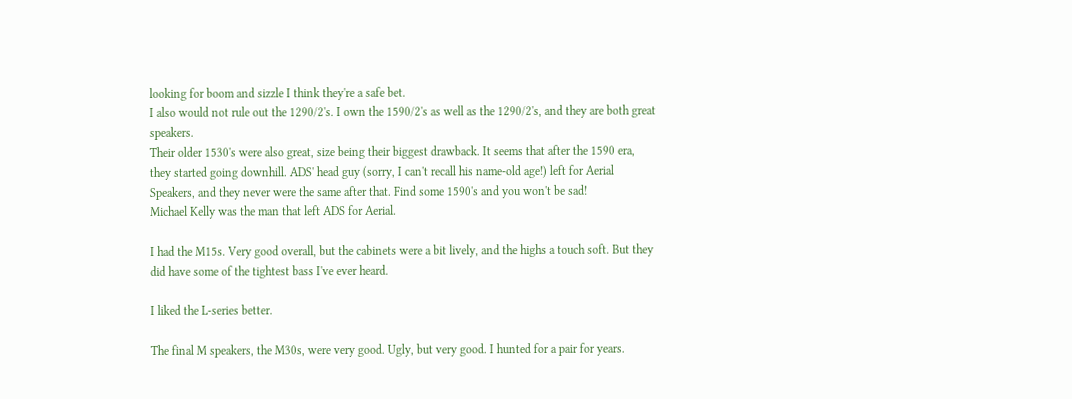looking for boom and sizzle I think they're a safe bet.
I also would not rule out the 1290/2's. I own the 1590/2's as well as the 1290/2's, and they are both great speakers.
Their older 1530's were also great, size being their biggest drawback. It seems that after the 1590 era, they started going downhill. ADS' head guy (sorry, I can't recall his name-old age!) left for Aerial Speakers, and they never were the same after that. Find some 1590's and you won't be sad!
Michael Kelly was the man that left ADS for Aerial.

I had the M15s. Very good overall, but the cabinets were a bit lively, and the highs a touch soft. But they did have some of the tightest bass I've ever heard.

I liked the L-series better.

The final M speakers, the M30s, were very good. Ugly, but very good. I hunted for a pair for years.